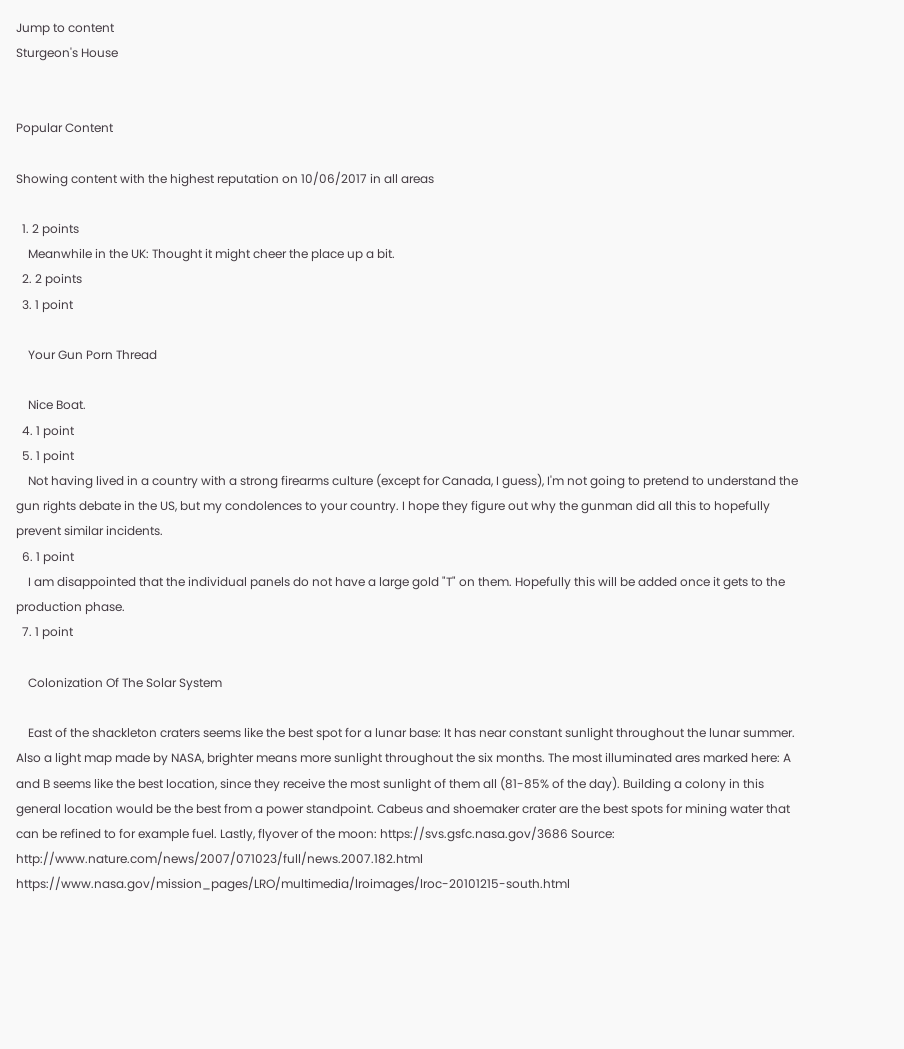Jump to content
Sturgeon's House


Popular Content

Showing content with the highest reputation on 10/06/2017 in all areas

  1. 2 points
    Meanwhile in the UK: Thought it might cheer the place up a bit.
  2. 2 points
  3. 1 point

    Your Gun Porn Thread

    Nice Boat.
  4. 1 point
  5. 1 point
    Not having lived in a country with a strong firearms culture (except for Canada, I guess), I'm not going to pretend to understand the gun rights debate in the US, but my condolences to your country. I hope they figure out why the gunman did all this to hopefully prevent similar incidents.
  6. 1 point
    I am disappointed that the individual panels do not have a large gold "T" on them. Hopefully this will be added once it gets to the production phase.
  7. 1 point

    Colonization Of The Solar System

    East of the shackleton craters seems like the best spot for a lunar base: It has near constant sunlight throughout the lunar summer. Also a light map made by NASA, brighter means more sunlight throughout the six months. The most illuminated ares marked here: A and B seems like the best location, since they receive the most sunlight of them all (81-85% of the day). Building a colony in this general location would be the best from a power standpoint. Cabeus and shoemaker crater are the best spots for mining water that can be refined to for example fuel. Lastly, flyover of the moon: https://svs.gsfc.nasa.gov/3686 Source: http://www.nature.com/news/2007/071023/full/news.2007.182.html https://www.nasa.gov/mission_pages/LRO/multimedia/lroimages/lroc-20101215-south.html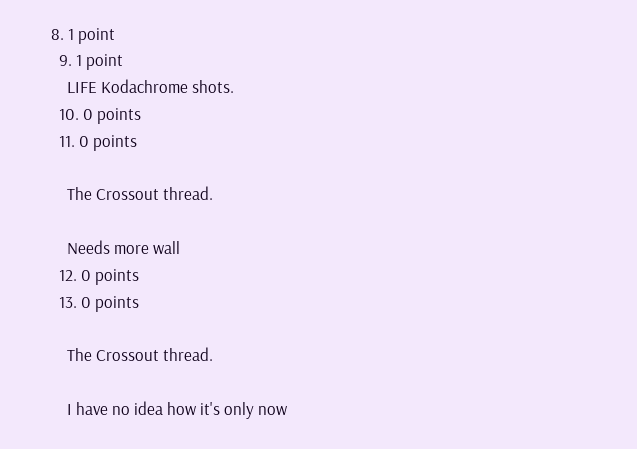8. 1 point
  9. 1 point
    LIFE Kodachrome shots.
  10. 0 points
  11. 0 points

    The Crossout thread.

    Needs more wall
  12. 0 points
  13. 0 points

    The Crossout thread.

    I have no idea how it's only now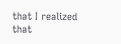that I realized that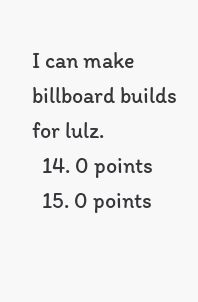I can make billboard builds for lulz.
  14. 0 points
  15. 0 points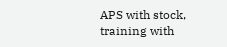APS with stock, training with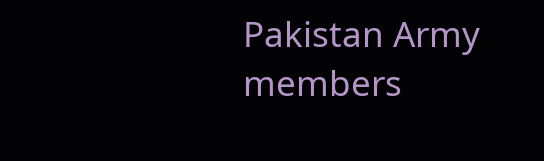Pakistan Army members